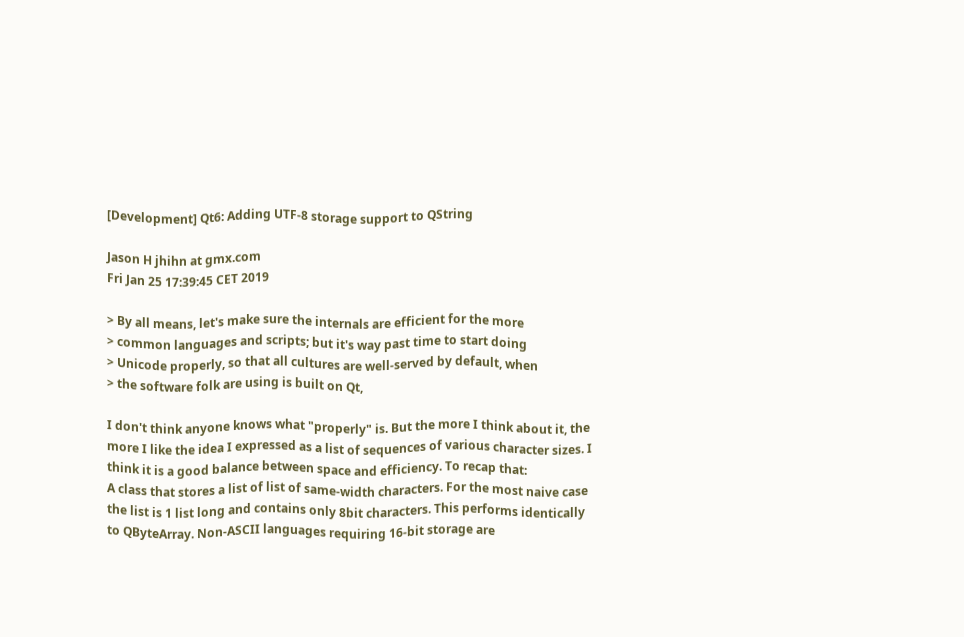[Development] Qt6: Adding UTF-8 storage support to QString

Jason H jhihn at gmx.com
Fri Jan 25 17:39:45 CET 2019

> By all means, let's make sure the internals are efficient for the more
> common languages and scripts; but it's way past time to start doing
> Unicode properly, so that all cultures are well-served by default, when
> the software folk are using is built on Qt,

I don't think anyone knows what "properly" is. But the more I think about it, the more I like the idea I expressed as a list of sequences of various character sizes. I think it is a good balance between space and efficiency. To recap that:
A class that stores a list of list of same-width characters. For the most naive case the list is 1 list long and contains only 8bit characters. This performs identically to QByteArray. Non-ASCII languages requiring 16-bit storage are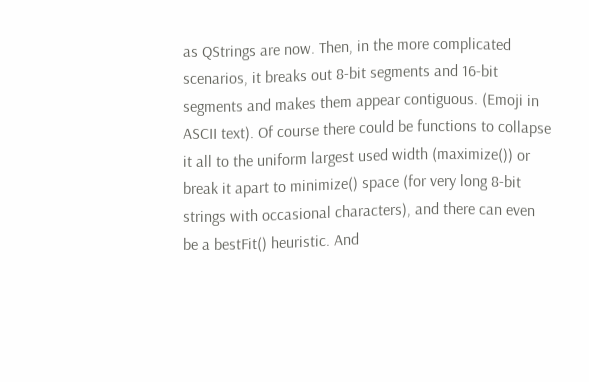as QStrings are now. Then, in the more complicated scenarios, it breaks out 8-bit segments and 16-bit segments and makes them appear contiguous. (Emoji in ASCII text). Of course there could be functions to collapse it all to the uniform largest used width (maximize()) or break it apart to minimize() space (for very long 8-bit strings with occasional characters), and there can even be a bestFit() heuristic. And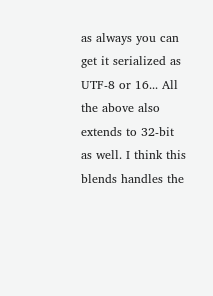as always you can get it serialized as UTF-8 or 16... All the above also extends to 32-bit as well. I think this blends handles the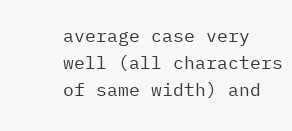average case very well (all characters of same width) and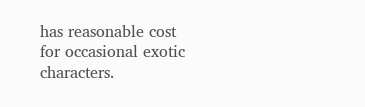has reasonable cost for occasional exotic characters.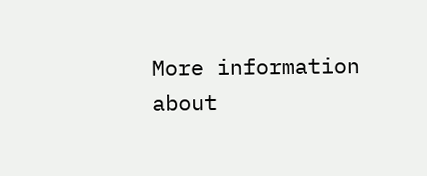More information about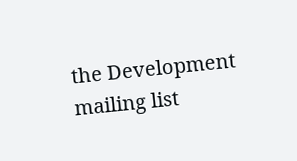the Development mailing list